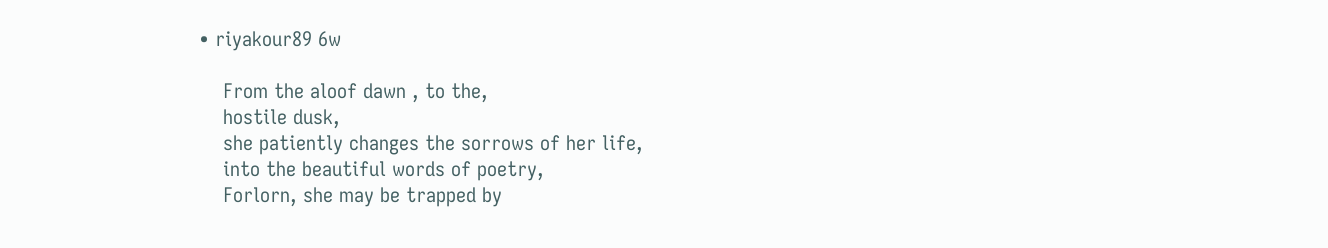• riyakour89 6w

    From the aloof dawn , to the,
    hostile dusk,
    she patiently changes the sorrows of her life,
    into the beautiful words of poetry,
    Forlorn, she may be trapped by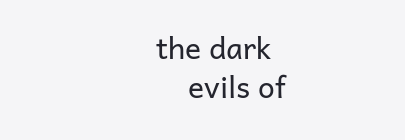the dark
    evils of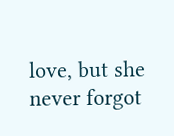love, but she never forgot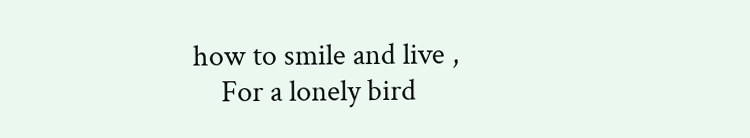how to smile and live ,
    For a lonely bird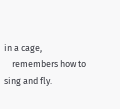in a cage,
    remembers how to sing and fly.